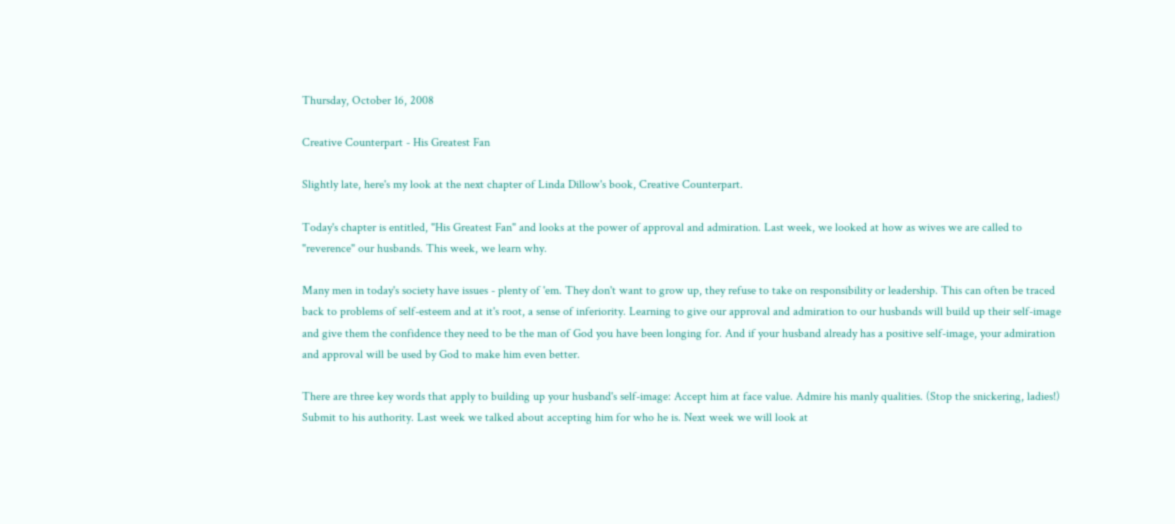Thursday, October 16, 2008

Creative Counterpart - His Greatest Fan

Slightly late, here's my look at the next chapter of Linda Dillow's book, Creative Counterpart.

Today's chapter is entitled, "His Greatest Fan" and looks at the power of approval and admiration. Last week, we looked at how as wives we are called to "reverence" our husbands. This week, we learn why.

Many men in today's society have issues - plenty of 'em. They don't want to grow up, they refuse to take on responsibility or leadership. This can often be traced back to problems of self-esteem and at it's root, a sense of inferiority. Learning to give our approval and admiration to our husbands will build up their self-image and give them the confidence they need to be the man of God you have been longing for. And if your husband already has a positive self-image, your admiration and approval will be used by God to make him even better.

There are three key words that apply to building up your husband's self-image: Accept him at face value. Admire his manly qualities. (Stop the snickering, ladies!) Submit to his authority. Last week we talked about accepting him for who he is. Next week we will look at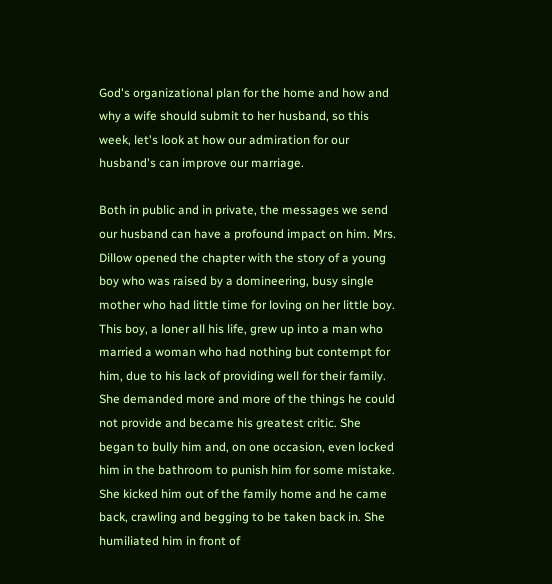God's organizational plan for the home and how and why a wife should submit to her husband, so this week, let's look at how our admiration for our husband's can improve our marriage.

Both in public and in private, the messages we send our husband can have a profound impact on him. Mrs. Dillow opened the chapter with the story of a young boy who was raised by a domineering, busy single mother who had little time for loving on her little boy. This boy, a loner all his life, grew up into a man who married a woman who had nothing but contempt for him, due to his lack of providing well for their family. She demanded more and more of the things he could not provide and became his greatest critic. She began to bully him and, on one occasion, even locked him in the bathroom to punish him for some mistake. She kicked him out of the family home and he came back, crawling and begging to be taken back in. She humiliated him in front of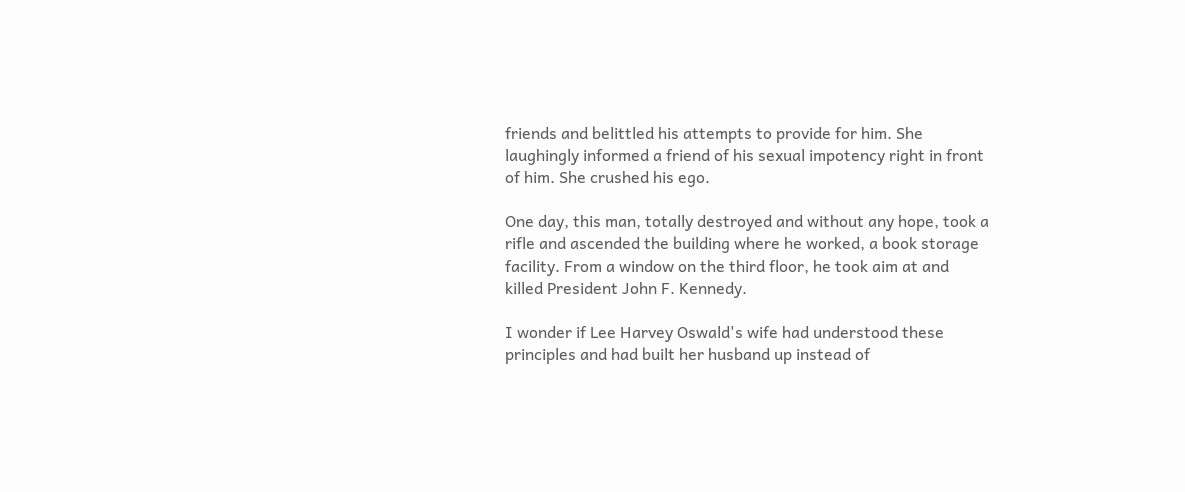friends and belittled his attempts to provide for him. She laughingly informed a friend of his sexual impotency right in front of him. She crushed his ego.

One day, this man, totally destroyed and without any hope, took a rifle and ascended the building where he worked, a book storage facility. From a window on the third floor, he took aim at and killed President John F. Kennedy.

I wonder if Lee Harvey Oswald's wife had understood these principles and had built her husband up instead of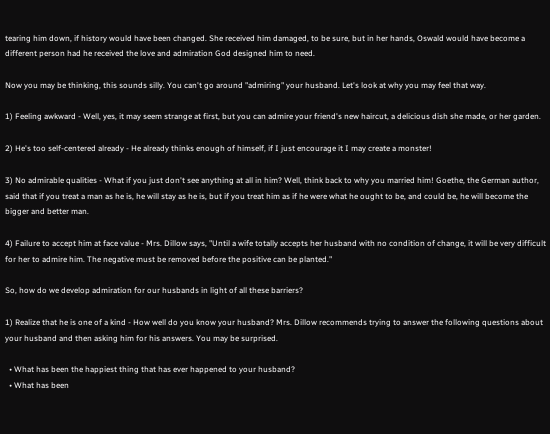tearing him down, if history would have been changed. She received him damaged, to be sure, but in her hands, Oswald would have become a different person had he received the love and admiration God designed him to need.

Now you may be thinking, this sounds silly. You can't go around "admiring" your husband. Let's look at why you may feel that way.

1) Feeling awkward - Well, yes, it may seem strange at first, but you can admire your friend's new haircut, a delicious dish she made, or her garden.

2) He's too self-centered already - He already thinks enough of himself, if I just encourage it I may create a monster!

3) No admirable qualities - What if you just don't see anything at all in him? Well, think back to why you married him! Goethe, the German author, said that if you treat a man as he is, he will stay as he is, but if you treat him as if he were what he ought to be, and could be, he will become the bigger and better man.

4) Failure to accept him at face value - Mrs. Dillow says, "Until a wife totally accepts her husband with no condition of change, it will be very difficult for her to admire him. The negative must be removed before the positive can be planted."

So, how do we develop admiration for our husbands in light of all these barriers?

1) Realize that he is one of a kind - How well do you know your husband? Mrs. Dillow recommends trying to answer the following questions about your husband and then asking him for his answers. You may be surprised.

  • What has been the happiest thing that has ever happened to your husband?
  • What has been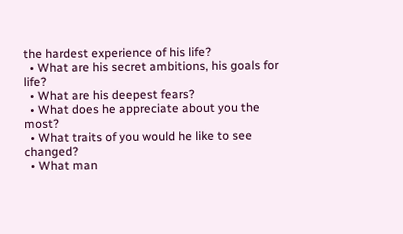the hardest experience of his life?
  • What are his secret ambitions, his goals for life?
  • What are his deepest fears?
  • What does he appreciate about you the most?
  • What traits of you would he like to see changed?
  • What man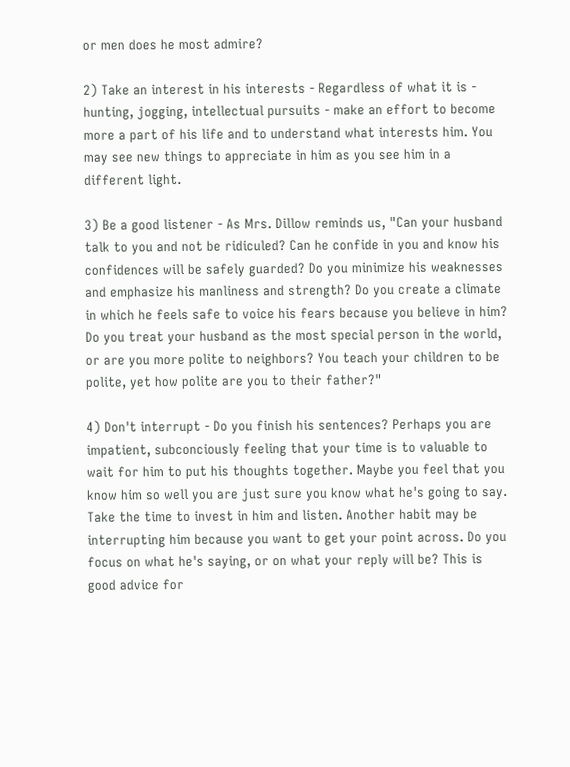or men does he most admire?

2) Take an interest in his interests - Regardless of what it is - hunting, jogging, intellectual pursuits - make an effort to become more a part of his life and to understand what interests him. You may see new things to appreciate in him as you see him in a different light.

3) Be a good listener - As Mrs. Dillow reminds us, "Can your husband talk to you and not be ridiculed? Can he confide in you and know his confidences will be safely guarded? Do you minimize his weaknesses and emphasize his manliness and strength? Do you create a climate in which he feels safe to voice his fears because you believe in him? Do you treat your husband as the most special person in the world, or are you more polite to neighbors? You teach your children to be polite, yet how polite are you to their father?"

4) Don't interrupt - Do you finish his sentences? Perhaps you are impatient, subconciously feeling that your time is to valuable to wait for him to put his thoughts together. Maybe you feel that you know him so well you are just sure you know what he's going to say. Take the time to invest in him and listen. Another habit may be interrupting him because you want to get your point across. Do you focus on what he's saying, or on what your reply will be? This is good advice for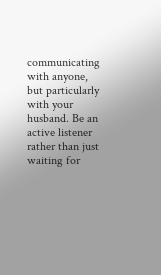communicating with anyone, but particularly with your husband. Be an active listener rather than just waiting for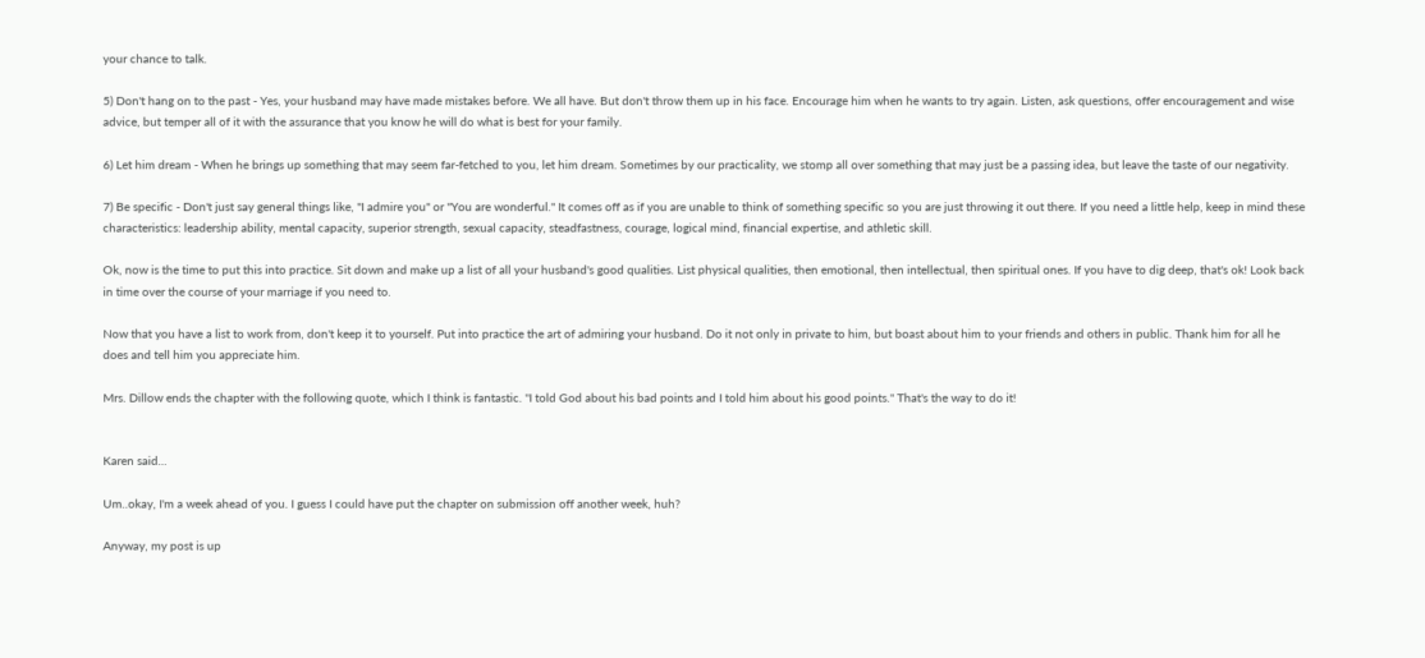your chance to talk.

5) Don't hang on to the past - Yes, your husband may have made mistakes before. We all have. But don't throw them up in his face. Encourage him when he wants to try again. Listen, ask questions, offer encouragement and wise advice, but temper all of it with the assurance that you know he will do what is best for your family.

6) Let him dream - When he brings up something that may seem far-fetched to you, let him dream. Sometimes by our practicality, we stomp all over something that may just be a passing idea, but leave the taste of our negativity.

7) Be specific - Don't just say general things like, "I admire you" or "You are wonderful." It comes off as if you are unable to think of something specific so you are just throwing it out there. If you need a little help, keep in mind these characteristics: leadership ability, mental capacity, superior strength, sexual capacity, steadfastness, courage, logical mind, financial expertise, and athletic skill.

Ok, now is the time to put this into practice. Sit down and make up a list of all your husband's good qualities. List physical qualities, then emotional, then intellectual, then spiritual ones. If you have to dig deep, that's ok! Look back in time over the course of your marriage if you need to.

Now that you have a list to work from, don't keep it to yourself. Put into practice the art of admiring your husband. Do it not only in private to him, but boast about him to your friends and others in public. Thank him for all he does and tell him you appreciate him.

Mrs. Dillow ends the chapter with the following quote, which I think is fantastic. "I told God about his bad points and I told him about his good points." That's the way to do it!


Karen said...

Um..okay, I'm a week ahead of you. I guess I could have put the chapter on submission off another week, huh?

Anyway, my post is up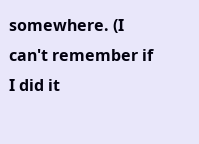somewhere. (I can't remember if I did it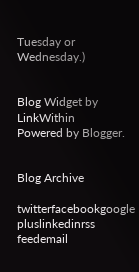Tuesday or Wednesday.)


Blog Widget by LinkWithin
Powered by Blogger.


Blog Archive

twitterfacebookgoogle pluslinkedinrss feedemail